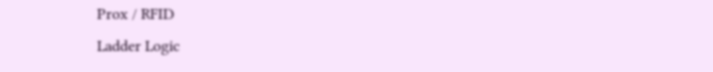Prox / RFID
Ladder Logic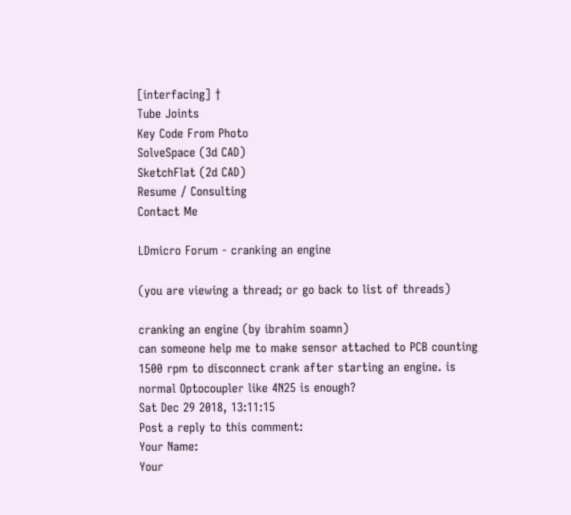[interfacing] †
Tube Joints
Key Code From Photo
SolveSpace (3d CAD)
SketchFlat (2d CAD)
Resume / Consulting
Contact Me

LDmicro Forum - cranking an engine

(you are viewing a thread; or go back to list of threads)

cranking an engine (by ibrahim soamn)
can someone help me to make sensor attached to PCB counting 1500 rpm to disconnect crank after starting an engine. is normal Optocoupler like 4N25 is enough?
Sat Dec 29 2018, 13:11:15
Post a reply to this comment:
Your Name:
Your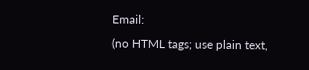Email:
(no HTML tags; use plain text,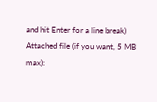and hit Enter for a line break)
Attached file (if you want, 5 MB max):